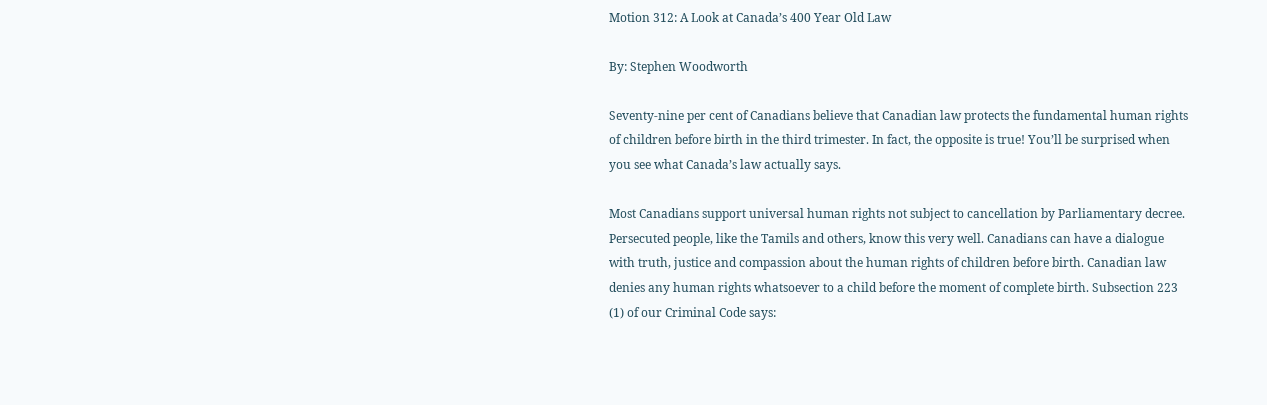Motion 312: A Look at Canada’s 400 Year Old Law

By: Stephen Woodworth

Seventy-nine per cent of Canadians believe that Canadian law protects the fundamental human rights of children before birth in the third trimester. In fact, the opposite is true! You’ll be surprised when you see what Canada’s law actually says.

Most Canadians support universal human rights not subject to cancellation by Parliamentary decree. Persecuted people, like the Tamils and others, know this very well. Canadians can have a dialogue with truth, justice and compassion about the human rights of children before birth. Canadian law denies any human rights whatsoever to a child before the moment of complete birth. Subsection 223 (1) of our Criminal Code says: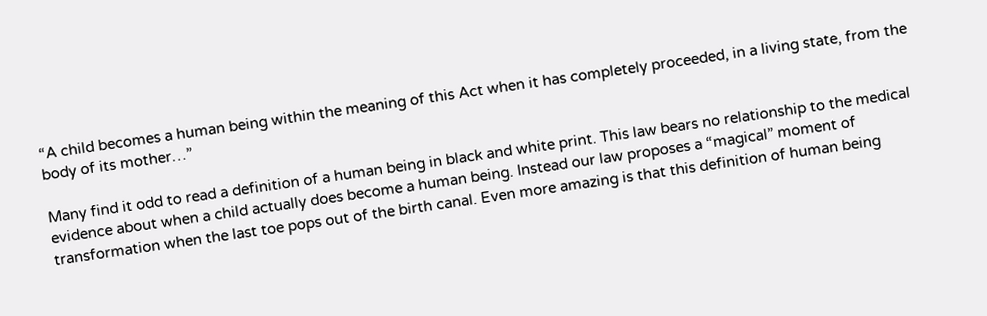“A child becomes a human being within the meaning of this Act when it has completely proceeded, in a living state, from the body of its mother…”

Many find it odd to read a definition of a human being in black and white print. This law bears no relationship to the medical evidence about when a child actually does become a human being. Instead our law proposes a “magical” moment of transformation when the last toe pops out of the birth canal. Even more amazing is that this definition of human being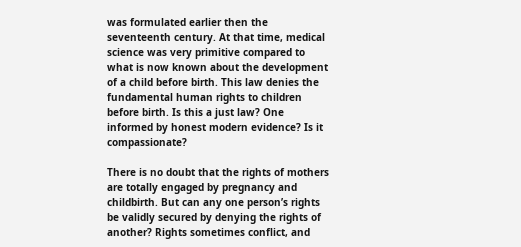was formulated earlier then the seventeenth century. At that time, medical science was very primitive compared to what is now known about the development of a child before birth. This law denies the fundamental human rights to children before birth. Is this a just law? One informed by honest modern evidence? Is it compassionate?

There is no doubt that the rights of mothers are totally engaged by pregnancy and childbirth. But can any one person’s rights be validly secured by denying the rights of another? Rights sometimes conflict, and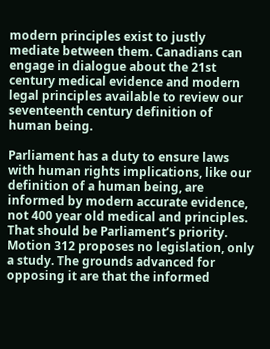modern principles exist to justly mediate between them. Canadians can engage in dialogue about the 21st century medical evidence and modern legal principles available to review our seventeenth century definition of human being.

Parliament has a duty to ensure laws with human rights implications, like our definition of a human being, are informed by modern accurate evidence, not 400 year old medical and principles. That should be Parliament’s priority. Motion 312 proposes no legislation, only a study. The grounds advanced for opposing it are that the informed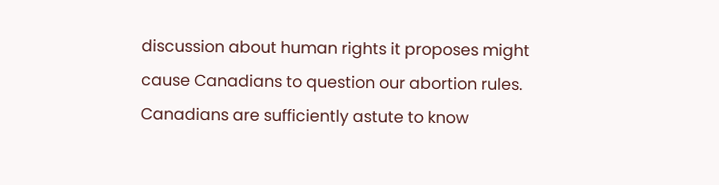discussion about human rights it proposes might cause Canadians to question our abortion rules. Canadians are sufficiently astute to know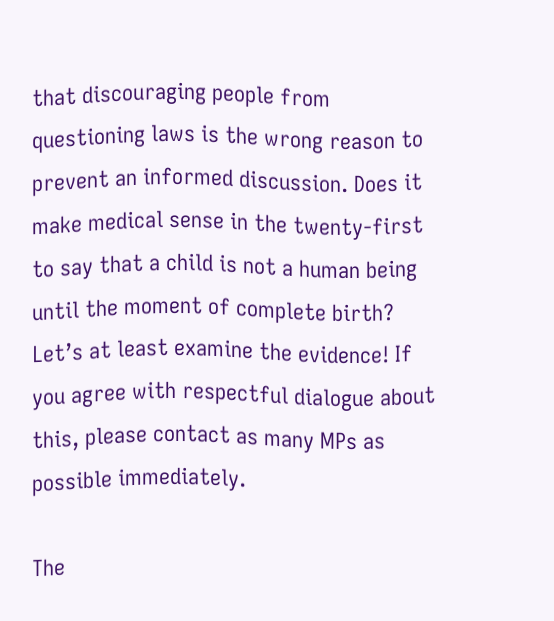that discouraging people from questioning laws is the wrong reason to prevent an informed discussion. Does it make medical sense in the twenty-first to say that a child is not a human being until the moment of complete birth? Let’s at least examine the evidence! If you agree with respectful dialogue about this, please contact as many MPs as possible immediately.

The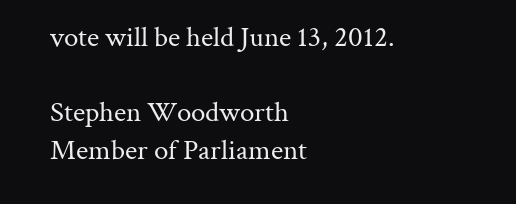vote will be held June 13, 2012.

Stephen Woodworth
Member of Parliament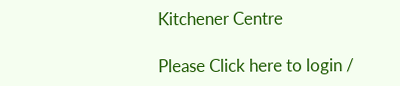Kitchener Centre

Please Click here to login /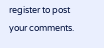register to post your comments.